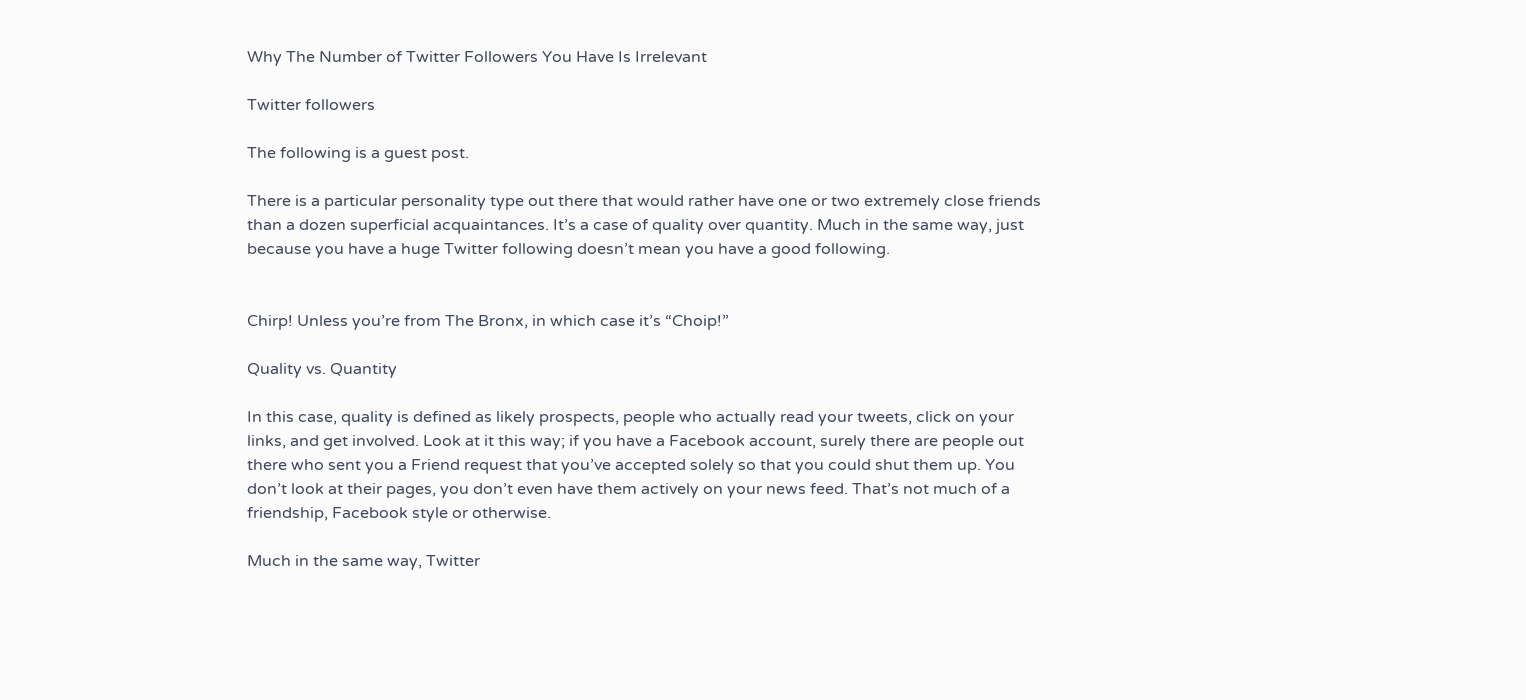Why The Number of Twitter Followers You Have Is Irrelevant

Twitter followers

The following is a guest post.

There is a particular personality type out there that would rather have one or two extremely close friends than a dozen superficial acquaintances. It’s a case of quality over quantity. Much in the same way, just because you have a huge Twitter following doesn’t mean you have a good following.


Chirp! Unless you’re from The Bronx, in which case it’s “Choip!”

Quality vs. Quantity

In this case, quality is defined as likely prospects, people who actually read your tweets, click on your links, and get involved. Look at it this way; if you have a Facebook account, surely there are people out there who sent you a Friend request that you’ve accepted solely so that you could shut them up. You don’t look at their pages, you don’t even have them actively on your news feed. That’s not much of a friendship, Facebook style or otherwise.

Much in the same way, Twitter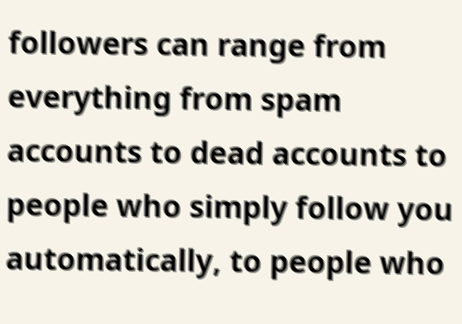followers can range from everything from spam accounts to dead accounts to people who simply follow you automatically, to people who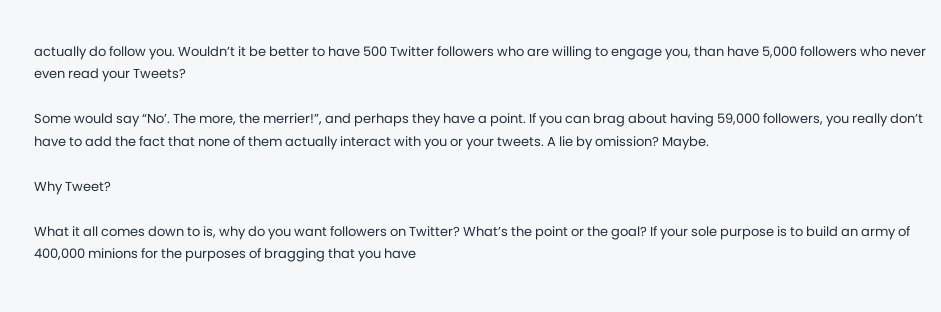actually do follow you. Wouldn’t it be better to have 500 Twitter followers who are willing to engage you, than have 5,000 followers who never even read your Tweets?

Some would say “No’. The more, the merrier!”, and perhaps they have a point. If you can brag about having 59,000 followers, you really don’t have to add the fact that none of them actually interact with you or your tweets. A lie by omission? Maybe.

Why Tweet?

What it all comes down to is, why do you want followers on Twitter? What’s the point or the goal? If your sole purpose is to build an army of 400,000 minions for the purposes of bragging that you have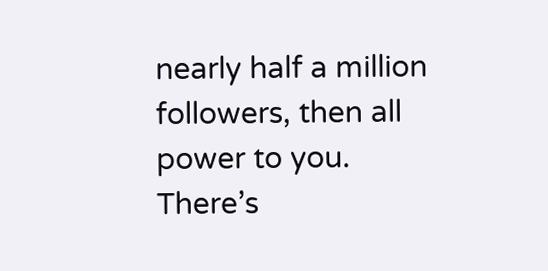nearly half a million followers, then all power to you. There’s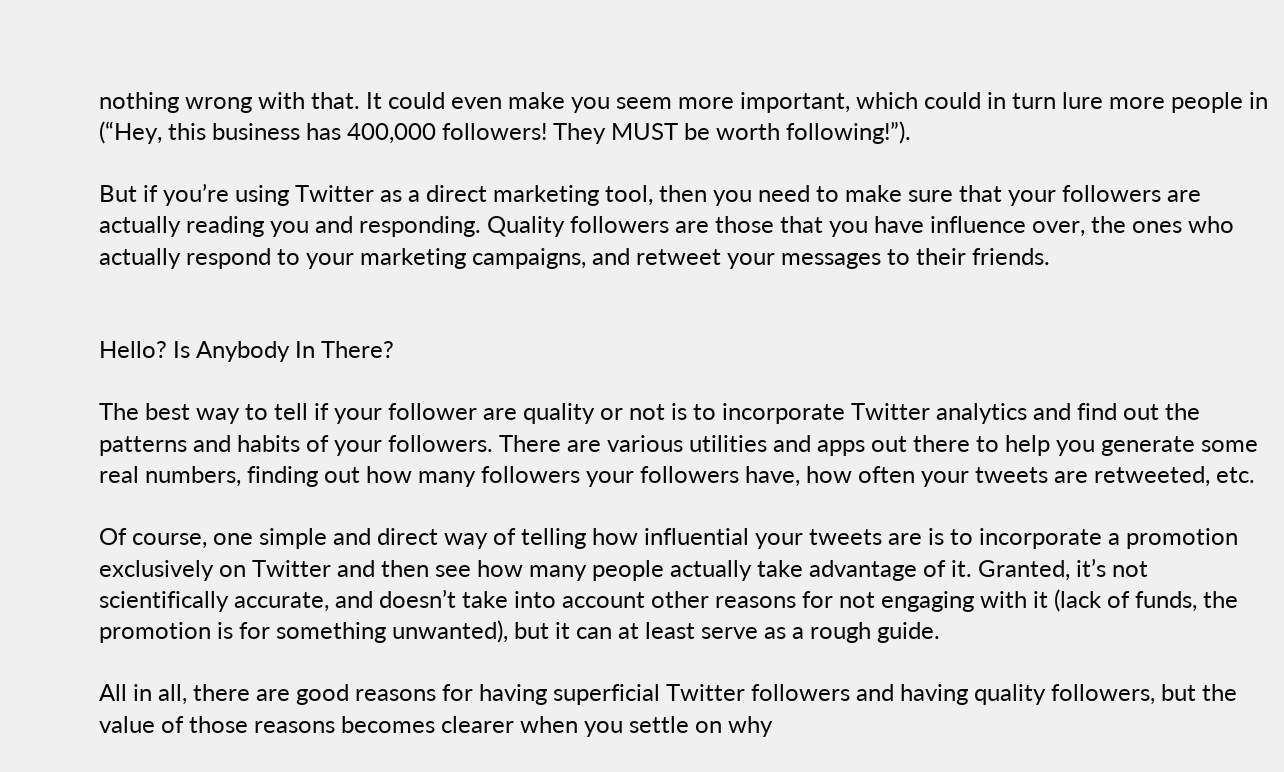nothing wrong with that. It could even make you seem more important, which could in turn lure more people in (“Hey, this business has 400,000 followers! They MUST be worth following!”).

But if you’re using Twitter as a direct marketing tool, then you need to make sure that your followers are actually reading you and responding. Quality followers are those that you have influence over, the ones who actually respond to your marketing campaigns, and retweet your messages to their friends.


Hello? Is Anybody In There?

The best way to tell if your follower are quality or not is to incorporate Twitter analytics and find out the patterns and habits of your followers. There are various utilities and apps out there to help you generate some real numbers, finding out how many followers your followers have, how often your tweets are retweeted, etc.

Of course, one simple and direct way of telling how influential your tweets are is to incorporate a promotion exclusively on Twitter and then see how many people actually take advantage of it. Granted, it’s not scientifically accurate, and doesn’t take into account other reasons for not engaging with it (lack of funds, the promotion is for something unwanted), but it can at least serve as a rough guide.

All in all, there are good reasons for having superficial Twitter followers and having quality followers, but the value of those reasons becomes clearer when you settle on why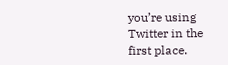you’re using Twitter in the first place.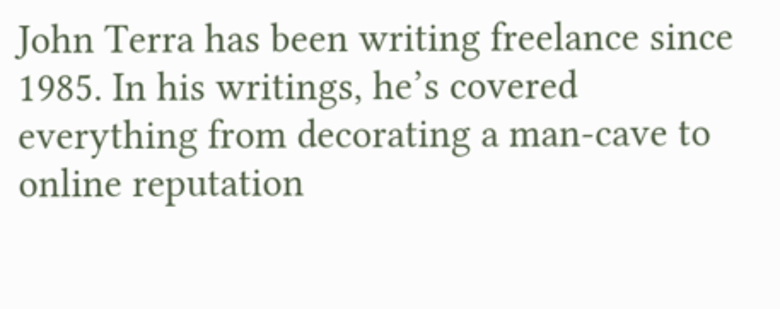John Terra has been writing freelance since 1985. In his writings, he’s covered everything from decorating a man-cave to online reputation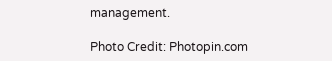management.

Photo Credit: Photopin.com